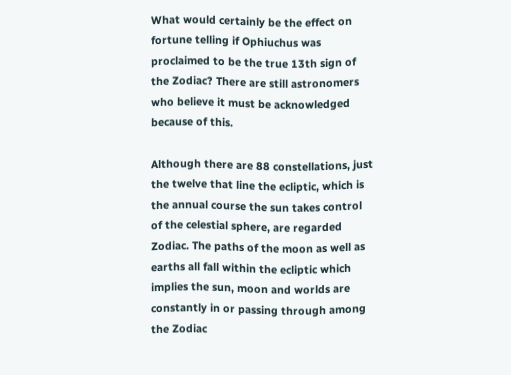What would certainly be the effect on fortune telling if Ophiuchus was proclaimed to be the true 13th sign of the Zodiac? There are still astronomers who believe it must be acknowledged because of this.

Although there are 88 constellations, just the twelve that line the ecliptic, which is the annual course the sun takes control of the celestial sphere, are regarded Zodiac. The paths of the moon as well as earths all fall within the ecliptic which implies the sun, moon and worlds are constantly in or passing through among the Zodiac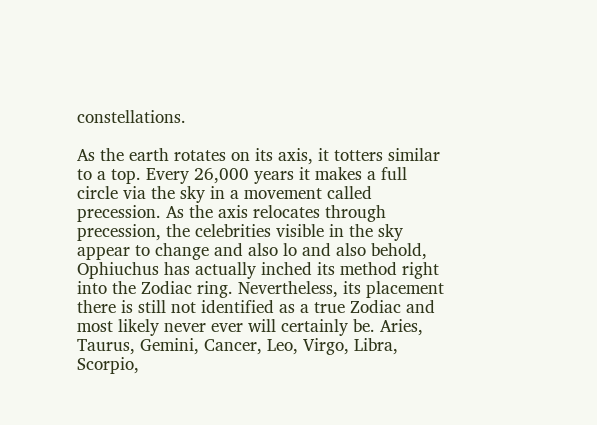constellations.

As the earth rotates on its axis, it totters similar to a top. Every 26,000 years it makes a full circle via the sky in a movement called precession. As the axis relocates through precession, the celebrities visible in the sky appear to change and also lo and also behold, Ophiuchus has actually inched its method right into the Zodiac ring. Nevertheless, its placement there is still not identified as a true Zodiac and most likely never ever will certainly be. Aries, Taurus, Gemini, Cancer, Leo, Virgo, Libra, Scorpio,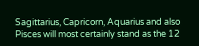Sagittarius, Capricorn, Aquarius and also Pisces will most certainly stand as the 12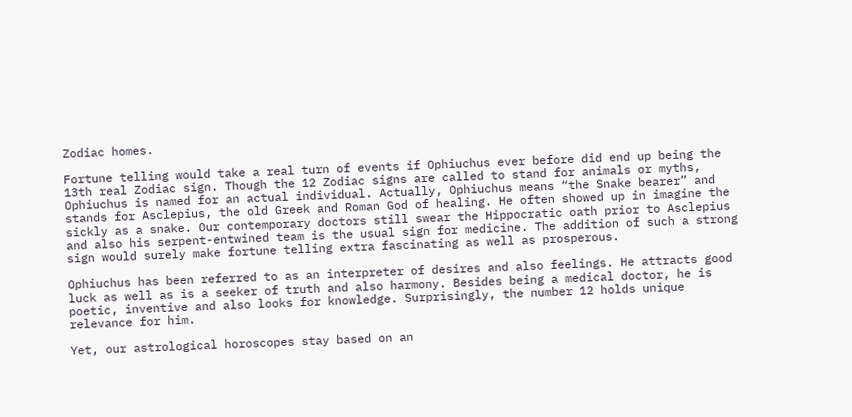Zodiac homes.

Fortune telling would take a real turn of events if Ophiuchus ever before did end up being the 13th real Zodiac sign. Though the 12 Zodiac signs are called to stand for animals or myths, Ophiuchus is named for an actual individual. Actually, Ophiuchus means “the Snake bearer” and stands for Asclepius, the old Greek and Roman God of healing. He often showed up in imagine the sickly as a snake. Our contemporary doctors still swear the Hippocratic oath prior to Asclepius and also his serpent-entwined team is the usual sign for medicine. The addition of such a strong sign would surely make fortune telling extra fascinating as well as prosperous.

Ophiuchus has been referred to as an interpreter of desires and also feelings. He attracts good luck as well as is a seeker of truth and also harmony. Besides being a medical doctor, he is poetic, inventive and also looks for knowledge. Surprisingly, the number 12 holds unique relevance for him.

Yet, our astrological horoscopes stay based on an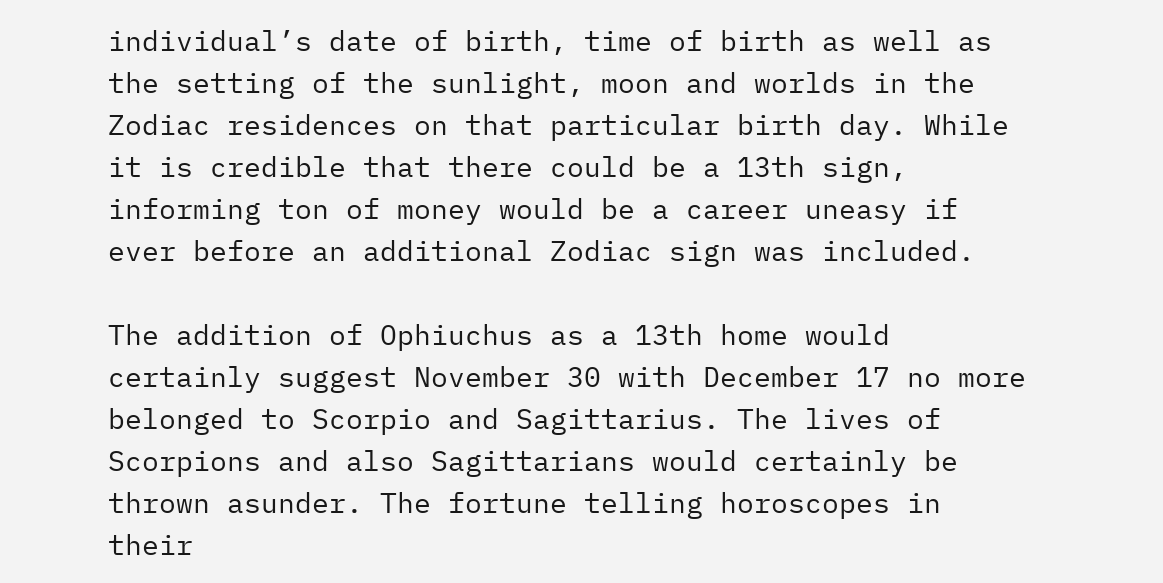individual’s date of birth, time of birth as well as the setting of the sunlight, moon and worlds in the Zodiac residences on that particular birth day. While it is credible that there could be a 13th sign, informing ton of money would be a career uneasy if ever before an additional Zodiac sign was included.

The addition of Ophiuchus as a 13th home would certainly suggest November 30 with December 17 no more belonged to Scorpio and Sagittarius. The lives of Scorpions and also Sagittarians would certainly be thrown asunder. The fortune telling horoscopes in their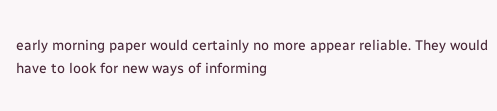early morning paper would certainly no more appear reliable. They would have to look for new ways of informing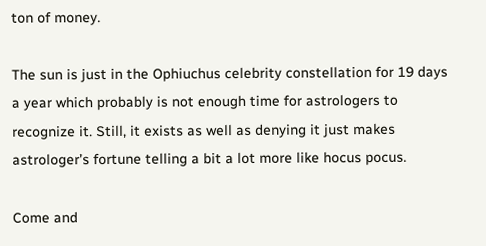ton of money.

The sun is just in the Ophiuchus celebrity constellation for 19 days a year which probably is not enough time for astrologers to recognize it. Still, it exists as well as denying it just makes astrologer’s fortune telling a bit a lot more like hocus pocus.

Come and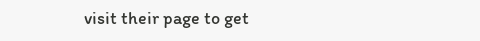visit their page to get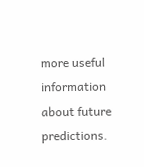more useful information about future predictions.